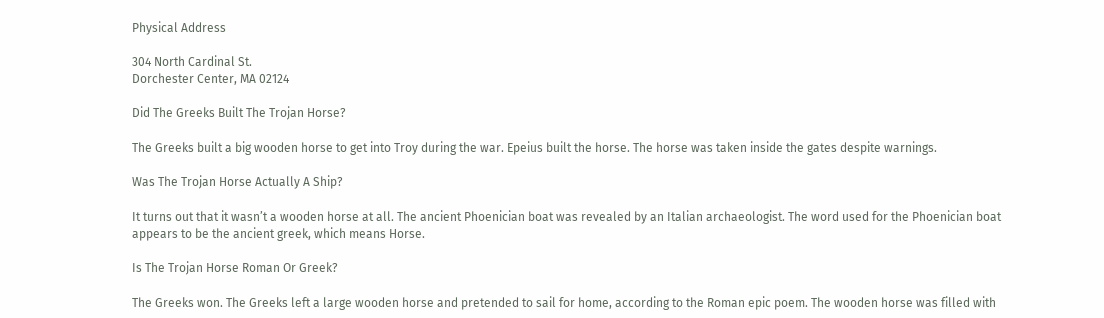Physical Address

304 North Cardinal St.
Dorchester Center, MA 02124

Did The Greeks Built The Trojan Horse?

The Greeks built a big wooden horse to get into Troy during the war. Epeius built the horse. The horse was taken inside the gates despite warnings.

Was The Trojan Horse Actually A Ship?

It turns out that it wasn’t a wooden horse at all. The ancient Phoenician boat was revealed by an Italian archaeologist. The word used for the Phoenician boat appears to be the ancient greek, which means Horse.

Is The Trojan Horse Roman Or Greek?

The Greeks won. The Greeks left a large wooden horse and pretended to sail for home, according to the Roman epic poem. The wooden horse was filled with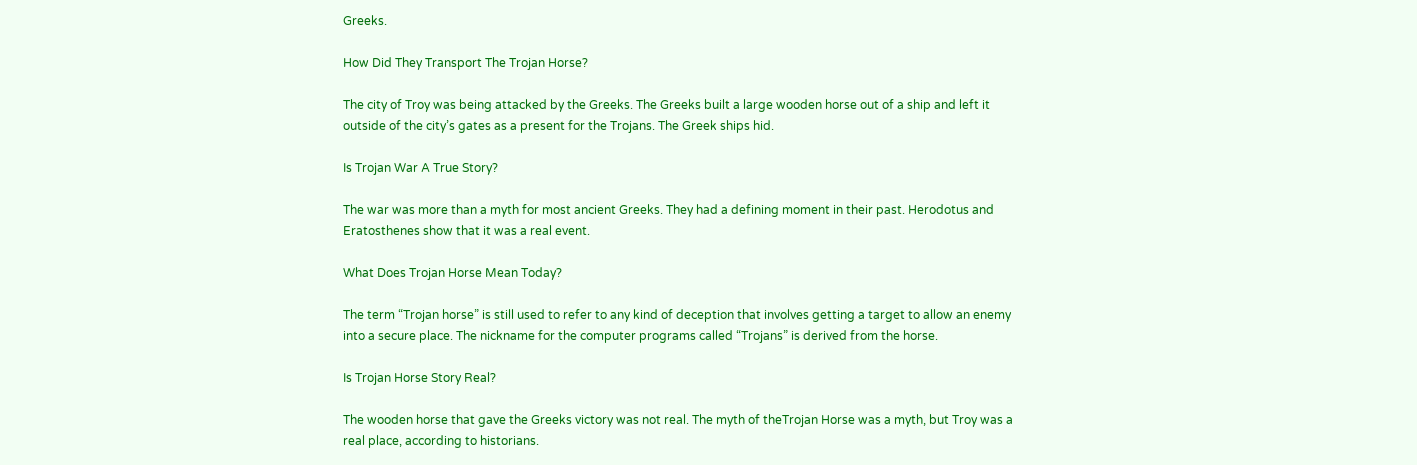Greeks.

How Did They Transport The Trojan Horse?

The city of Troy was being attacked by the Greeks. The Greeks built a large wooden horse out of a ship and left it outside of the city’s gates as a present for the Trojans. The Greek ships hid.

Is Trojan War A True Story?

The war was more than a myth for most ancient Greeks. They had a defining moment in their past. Herodotus and Eratosthenes show that it was a real event.

What Does Trojan Horse Mean Today?

The term “Trojan horse” is still used to refer to any kind of deception that involves getting a target to allow an enemy into a secure place. The nickname for the computer programs called “Trojans” is derived from the horse.

Is Trojan Horse Story Real?

The wooden horse that gave the Greeks victory was not real. The myth of theTrojan Horse was a myth, but Troy was a real place, according to historians.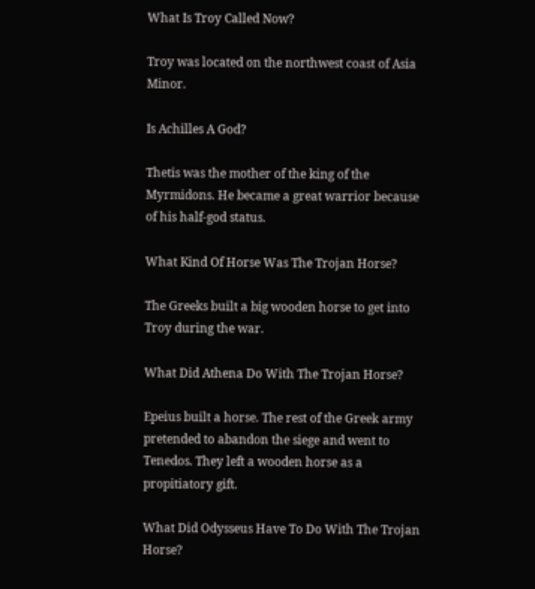What Is Troy Called Now?

Troy was located on the northwest coast of Asia Minor.

Is Achilles A God?

Thetis was the mother of the king of the Myrmidons. He became a great warrior because of his half-god status.

What Kind Of Horse Was The Trojan Horse?

The Greeks built a big wooden horse to get into Troy during the war.

What Did Athena Do With The Trojan Horse?

Epeius built a horse. The rest of the Greek army pretended to abandon the siege and went to Tenedos. They left a wooden horse as a propitiatory gift.

What Did Odysseus Have To Do With The Trojan Horse?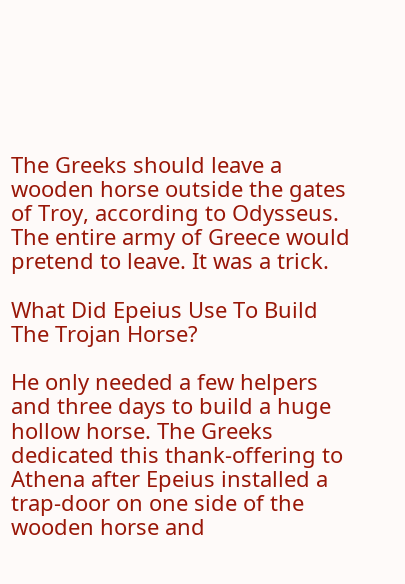The Greeks should leave a wooden horse outside the gates of Troy, according to Odysseus. The entire army of Greece would pretend to leave. It was a trick.

What Did Epeius Use To Build The Trojan Horse?

He only needed a few helpers and three days to build a huge hollow horse. The Greeks dedicated this thank-offering to Athena after Epeius installed a trap-door on one side of the wooden horse and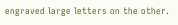engraved large letters on the other.